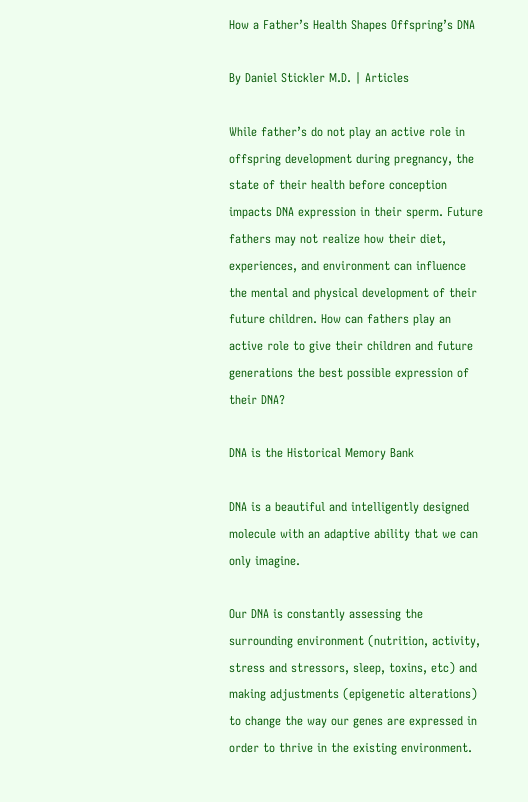How a Father’s Health Shapes Offspring’s DNA

By Daniel Stickler M.D. | Articles

While father’s do not play an active role in offspring development during pregnancy, the state of their health before conception impacts DNA expression in their sperm. Future fathers may not realize how their diet, experiences, and environment can influence the mental and physical development of their future children. How can fathers play an active role to give their children and future generations the best possible expression of their DNA?

DNA is the Historical Memory Bank

DNA is a beautiful and intelligently designed molecule with an adaptive ability that we can only imagine.

Our DNA is constantly assessing the surrounding environment (nutrition, activity, stress and stressors, sleep, toxins, etc) and making adjustments (epigenetic alterations) to change the way our genes are expressed in order to thrive in the existing environment.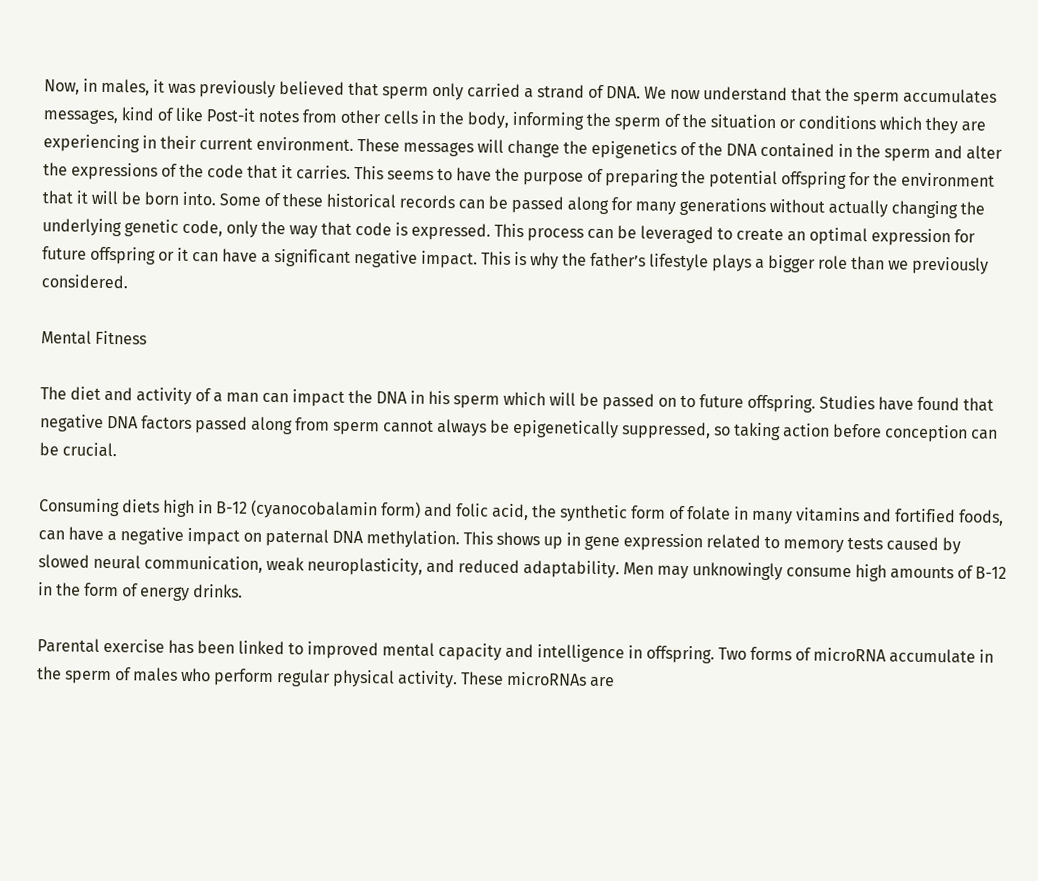Now, in males, it was previously believed that sperm only carried a strand of DNA. We now understand that the sperm accumulates messages, kind of like Post-it notes from other cells in the body, informing the sperm of the situation or conditions which they are experiencing in their current environment. These messages will change the epigenetics of the DNA contained in the sperm and alter the expressions of the code that it carries. This seems to have the purpose of preparing the potential offspring for the environment that it will be born into. Some of these historical records can be passed along for many generations without actually changing the underlying genetic code, only the way that code is expressed. This process can be leveraged to create an optimal expression for future offspring or it can have a significant negative impact. This is why the father’s lifestyle plays a bigger role than we previously considered.

Mental Fitness

The diet and activity of a man can impact the DNA in his sperm which will be passed on to future offspring. Studies have found that negative DNA factors passed along from sperm cannot always be epigenetically suppressed, so taking action before conception can be crucial.

Consuming diets high in B-12 (cyanocobalamin form) and folic acid, the synthetic form of folate in many vitamins and fortified foods, can have a negative impact on paternal DNA methylation. This shows up in gene expression related to memory tests caused by slowed neural communication, weak neuroplasticity, and reduced adaptability. Men may unknowingly consume high amounts of B-12 in the form of energy drinks.

Parental exercise has been linked to improved mental capacity and intelligence in offspring. Two forms of microRNA accumulate in the sperm of males who perform regular physical activity. These microRNAs are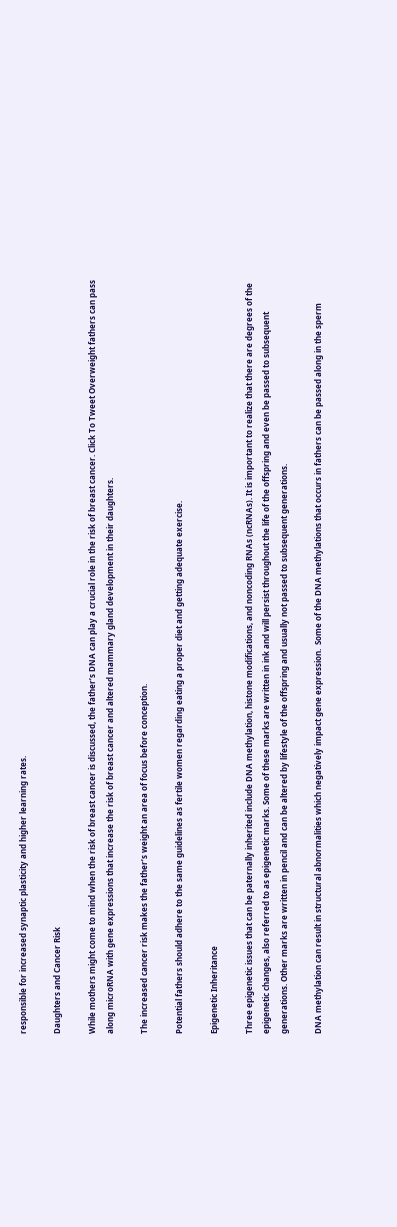responsible for increased synaptic plasticity and higher learning rates.

Daughters and Cancer Risk

While mothers might come to mind when the risk of breast cancer is discussed, the father’s DNA can play a crucial role in the risk of breast cancer. Click To Tweet Overweight fathers can pass along microRNA with gene expressions that increase the risk of breast cancer and altered mammary gland development in their daughters.

The increased cancer risk makes the father’s weight an area of focus before conception.

Potential fathers should adhere to the same guidelines as fertile women regarding eating a proper diet and getting adequate exercise.

Epigenetic Inheritance

Three epigenetic issues that can be paternally inherited include DNA methylation, histone modifications, and noncoding RNAs (ncRNAs). It is important to realize that there are degrees of the epigenetic changes, also referred to as epigenetic marks. Some of these marks are written in ink and will persist throughout the life of the offspring and even be passed to subsequent generations. Other marks are written in pencil and can be altered by lifestyle of the offspring and usually not passed to subsequent generations.

DNA methylation can result in structural abnormalities which negatively impact gene expression.  Some of the DNA methylations that occurs in fathers can be passed along in the sperm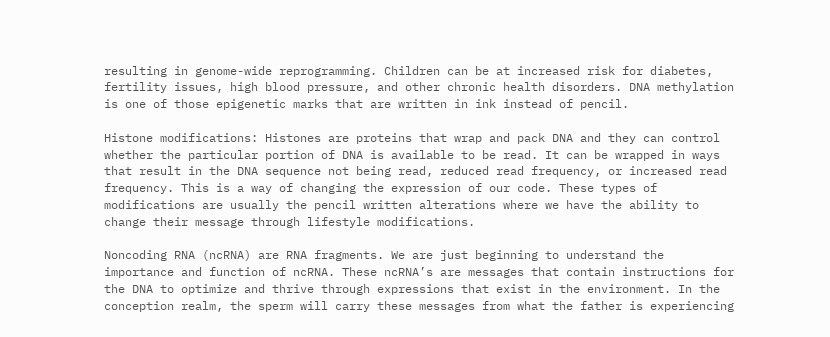resulting in genome-wide reprogramming. Children can be at increased risk for diabetes, fertility issues, high blood pressure, and other chronic health disorders. DNA methylation is one of those epigenetic marks that are written in ink instead of pencil.

Histone modifications: Histones are proteins that wrap and pack DNA and they can control whether the particular portion of DNA is available to be read. It can be wrapped in ways that result in the DNA sequence not being read, reduced read frequency, or increased read frequency. This is a way of changing the expression of our code. These types of modifications are usually the pencil written alterations where we have the ability to change their message through lifestyle modifications.

Noncoding RNA (ncRNA) are RNA fragments. We are just beginning to understand the importance and function of ncRNA. These ncRNA’s are messages that contain instructions for the DNA to optimize and thrive through expressions that exist in the environment. In the conception realm, the sperm will carry these messages from what the father is experiencing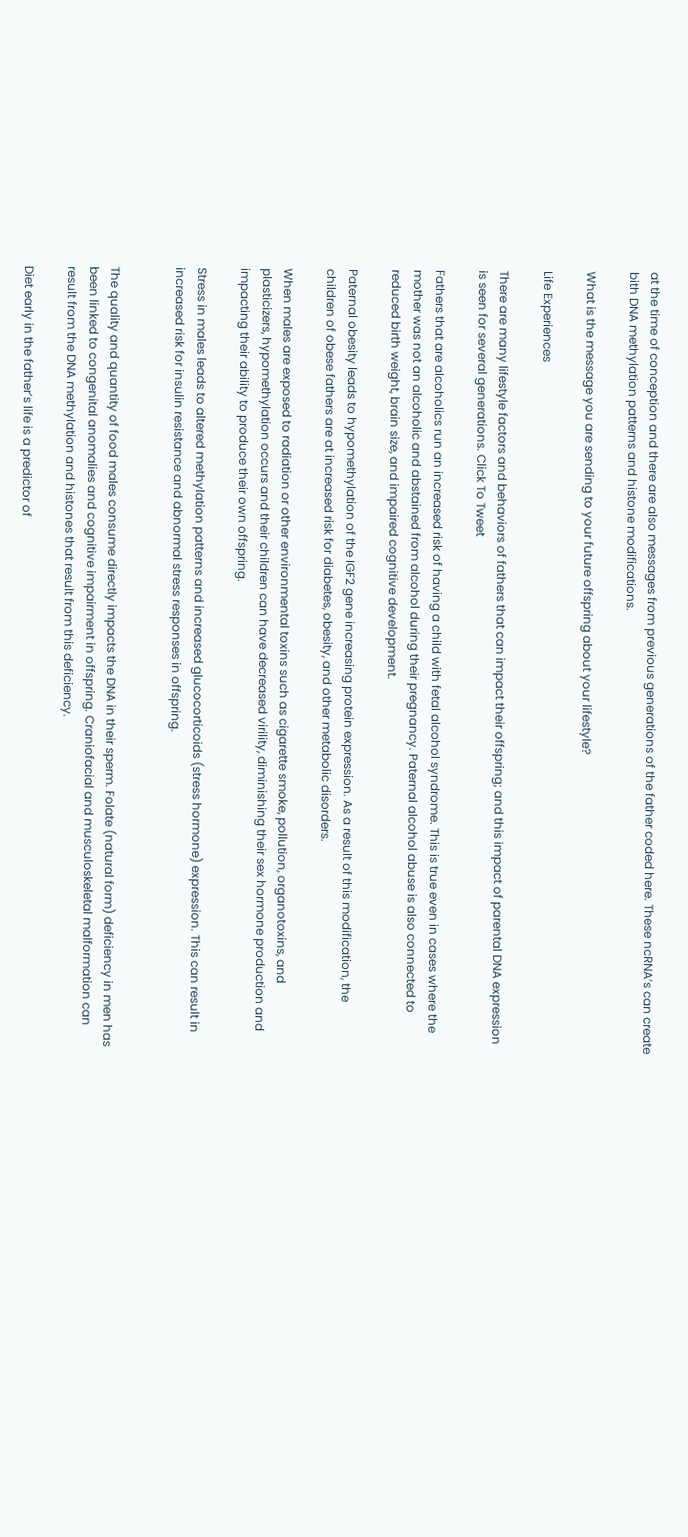at the time of conception and there are also messages from previous generations of the father coded here. These ncRNA’s can create bith DNA methylation patterns and histone modifications.

What is the message you are sending to your future offspring about your lifestyle?

Life Experiences

There are many lifestyle factors and behaviors of fathers that can impact their offspring; and this impact of parental DNA expression is seen for several generations. Click To Tweet

Fathers that are alcoholics run an increased risk of having a child with fetal alcohol syndrome. This is true even in cases where the mother was not an alcoholic and abstained from alcohol during their pregnancy. Paternal alcohol abuse is also connected to reduced birth weight, brain size, and impaired cognitive development.

Paternal obesity leads to hypomethylation of the IGF2 gene increasing protein expression. As a result of this modification, the children of obese fathers are at increased risk for diabetes, obesity, and other metabolic disorders.

When males are exposed to radiation or other environmental toxins such as cigarette smoke, pollution, organotoxins, and plasticizers, hypomethylation occurs and their children can have decreased virility, diminishing their sex hormone production and impacting their ability to produce their own offspring.

Stress in males leads to altered methylation patterns and increased glucocorticoids (stress hormone) expression. This can result in increased risk for insulin resistance and abnormal stress responses in offspring.


The quality and quantity of food males consume directly impacts the DNA in their sperm. Folate (natural form) deficiency in men has been linked to congenital anomalies and cognitive impairment in offspring. Craniofacial and musculoskeletal malformation can result from the DNA methylation and histones that result from this deficiency.

Diet early in the father’s life is a predictor of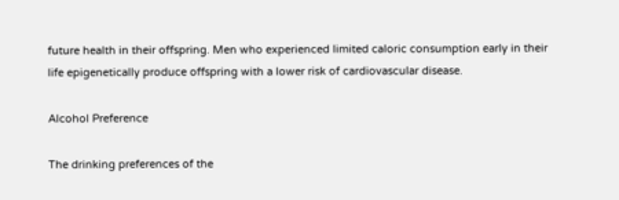future health in their offspring. Men who experienced limited caloric consumption early in their life epigenetically produce offspring with a lower risk of cardiovascular disease.

Alcohol Preference

The drinking preferences of the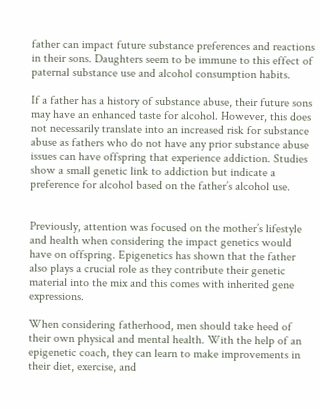father can impact future substance preferences and reactions in their sons. Daughters seem to be immune to this effect of paternal substance use and alcohol consumption habits.

If a father has a history of substance abuse, their future sons may have an enhanced taste for alcohol. However, this does not necessarily translate into an increased risk for substance abuse as fathers who do not have any prior substance abuse issues can have offspring that experience addiction. Studies show a small genetic link to addiction but indicate a preference for alcohol based on the father’s alcohol use.


Previously, attention was focused on the mother’s lifestyle and health when considering the impact genetics would have on offspring. Epigenetics has shown that the father also plays a crucial role as they contribute their genetic material into the mix and this comes with inherited gene expressions.

When considering fatherhood, men should take heed of their own physical and mental health. With the help of an epigenetic coach, they can learn to make improvements in their diet, exercise, and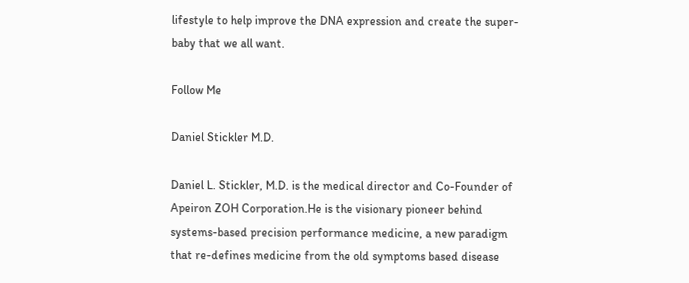lifestyle to help improve the DNA expression and create the super-baby that we all want.

Follow Me

Daniel Stickler M.D.

Daniel L. Stickler, M.D. is the medical director and Co-Founder of Apeiron ZOH Corporation.He is the visionary pioneer behind systems-based precision performance medicine, a new paradigm that re-defines medicine from the old symptoms based disease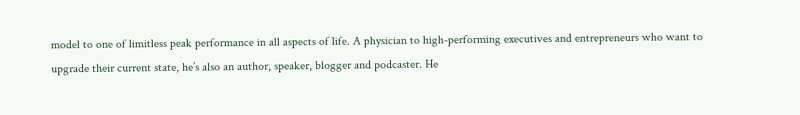model to one of limitless peak performance in all aspects of life. A physician to high-performing executives and entrepreneurs who want to upgrade their current state, he’s also an author, speaker, blogger and podcaster. He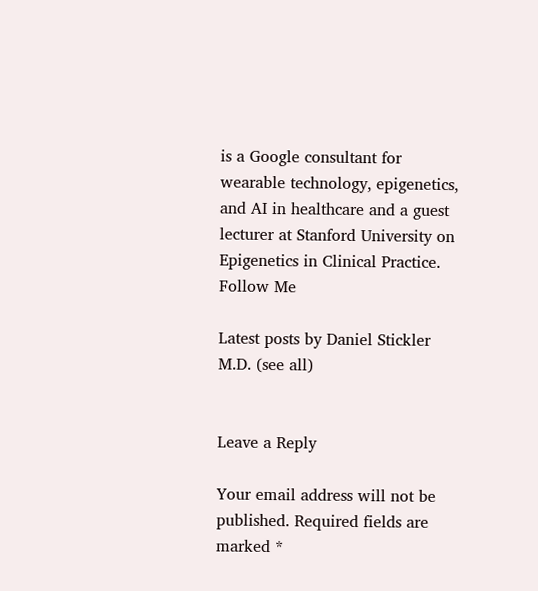is a Google consultant for wearable technology, epigenetics, and AI in healthcare and a guest lecturer at Stanford University on Epigenetics in Clinical Practice.
Follow Me

Latest posts by Daniel Stickler M.D. (see all)


Leave a Reply

Your email address will not be published. Required fields are marked *